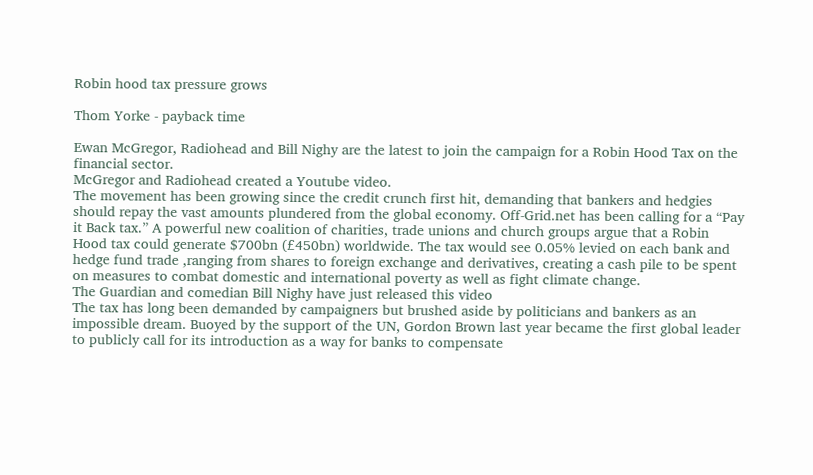Robin hood tax pressure grows

Thom Yorke - payback time

Ewan McGregor, Radiohead and Bill Nighy are the latest to join the campaign for a Robin Hood Tax on the financial sector.
McGregor and Radiohead created a Youtube video.
The movement has been growing since the credit crunch first hit, demanding that bankers and hedgies should repay the vast amounts plundered from the global economy. Off-Grid.net has been calling for a “Pay it Back tax.” A powerful new coalition of charities, trade unions and church groups argue that a Robin Hood tax could generate $700bn (£450bn) worldwide. The tax would see 0.05% levied on each bank and hedge fund trade ,ranging from shares to foreign exchange and derivatives, creating a cash pile to be spent on measures to combat domestic and international poverty as well as fight climate change.
The Guardian and comedian Bill Nighy have just released this video
The tax has long been demanded by campaigners but brushed aside by politicians and bankers as an impossible dream. Buoyed by the support of the UN, Gordon Brown last year became the first global leader to publicly call for its introduction as a way for banks to compensate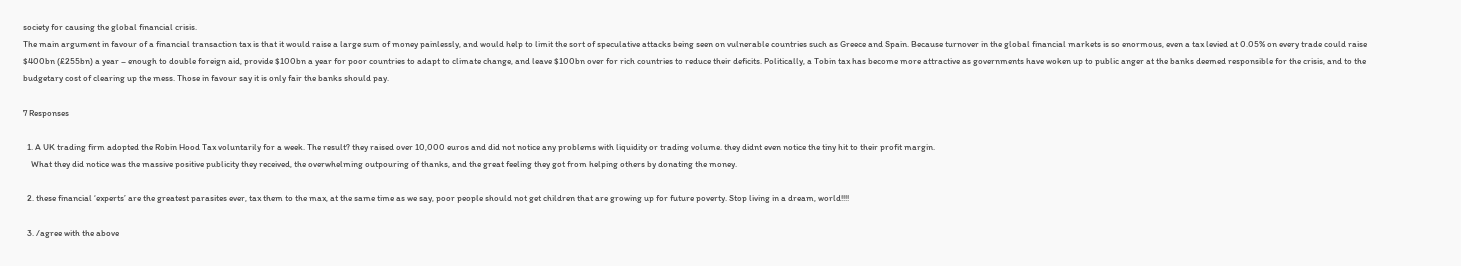society for causing the global financial crisis.
The main argument in favour of a financial transaction tax is that it would raise a large sum of money painlessly, and would help to limit the sort of speculative attacks being seen on vulnerable countries such as Greece and Spain. Because turnover in the global financial markets is so enormous, even a tax levied at 0.05% on every trade could raise $400bn (£255bn) a year – enough to double foreign aid, provide $100bn a year for poor countries to adapt to climate change, and leave $100bn over for rich countries to reduce their deficits. Politically, a Tobin tax has become more attractive as governments have woken up to public anger at the banks deemed responsible for the crisis, and to the budgetary cost of clearing up the mess. Those in favour say it is only fair the banks should pay.

7 Responses

  1. A UK trading firm adopted the Robin Hood Tax voluntarily for a week. The result? they raised over 10,000 euros and did not notice any problems with liquidity or trading volume. they didnt even notice the tiny hit to their profit margin.
    What they did notice was the massive positive publicity they received, the overwhelming outpouring of thanks, and the great feeling they got from helping others by donating the money.

  2. these financial ‘experts’ are the greatest parasites ever, tax them to the max, at the same time as we say, poor people should not get children that are growing up for future poverty. Stop living in a dream, world!!!!

  3. /agree with the above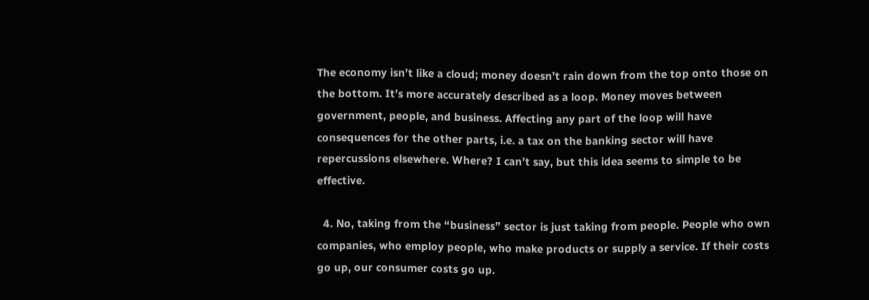The economy isn’t like a cloud; money doesn’t rain down from the top onto those on the bottom. It’s more accurately described as a loop. Money moves between government, people, and business. Affecting any part of the loop will have consequences for the other parts, i.e. a tax on the banking sector will have repercussions elsewhere. Where? I can’t say, but this idea seems to simple to be effective.

  4. No, taking from the “business” sector is just taking from people. People who own companies, who employ people, who make products or supply a service. If their costs go up, our consumer costs go up.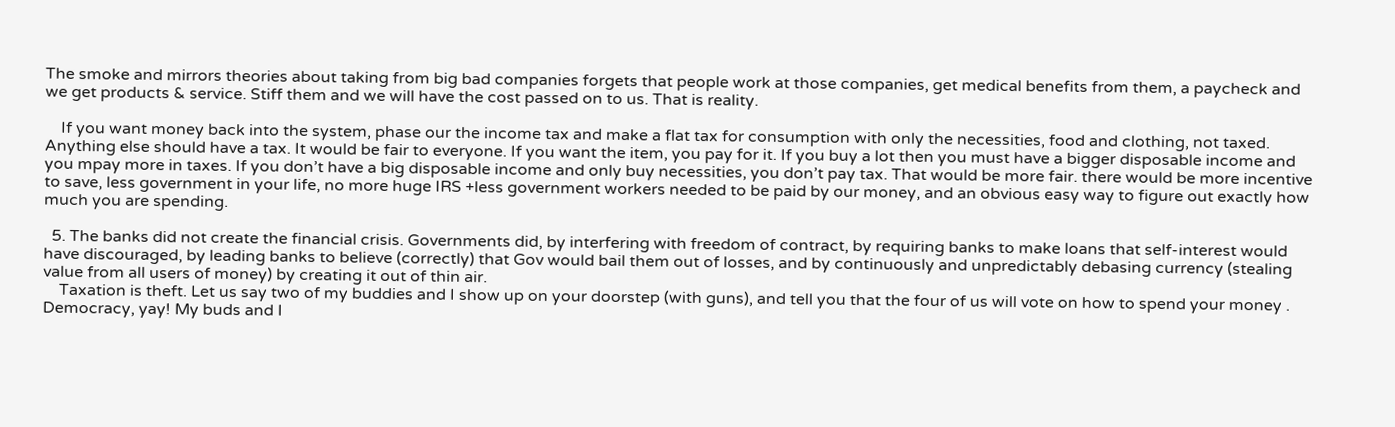The smoke and mirrors theories about taking from big bad companies forgets that people work at those companies, get medical benefits from them, a paycheck and we get products & service. Stiff them and we will have the cost passed on to us. That is reality.

    If you want money back into the system, phase our the income tax and make a flat tax for consumption with only the necessities, food and clothing, not taxed. Anything else should have a tax. It would be fair to everyone. If you want the item, you pay for it. If you buy a lot then you must have a bigger disposable income and you mpay more in taxes. If you don’t have a big disposable income and only buy necessities, you don’t pay tax. That would be more fair. there would be more incentive to save, less government in your life, no more huge IRS +less government workers needed to be paid by our money, and an obvious easy way to figure out exactly how much you are spending.

  5. The banks did not create the financial crisis. Governments did, by interfering with freedom of contract, by requiring banks to make loans that self-interest would have discouraged, by leading banks to believe (correctly) that Gov would bail them out of losses, and by continuously and unpredictably debasing currency (stealing value from all users of money) by creating it out of thin air.
    Taxation is theft. Let us say two of my buddies and I show up on your doorstep (with guns), and tell you that the four of us will vote on how to spend your money . Democracy, yay! My buds and I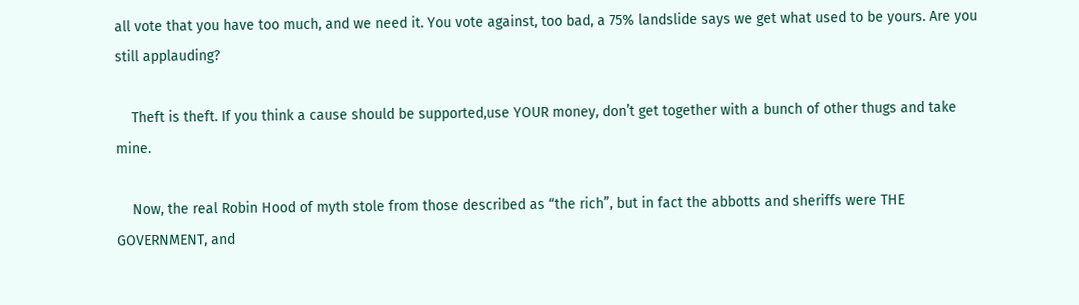all vote that you have too much, and we need it. You vote against, too bad, a 75% landslide says we get what used to be yours. Are you still applauding?

    Theft is theft. If you think a cause should be supported,use YOUR money, don’t get together with a bunch of other thugs and take mine.

    Now, the real Robin Hood of myth stole from those described as “the rich”, but in fact the abbotts and sheriffs were THE GOVERNMENT, and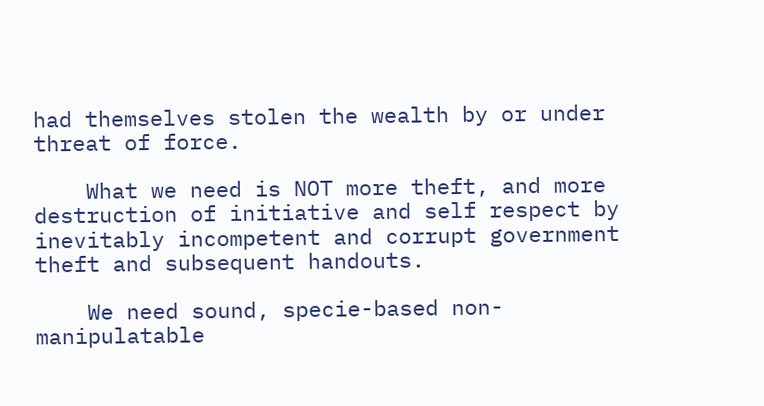had themselves stolen the wealth by or under threat of force.

    What we need is NOT more theft, and more destruction of initiative and self respect by inevitably incompetent and corrupt government theft and subsequent handouts.

    We need sound, specie-based non-manipulatable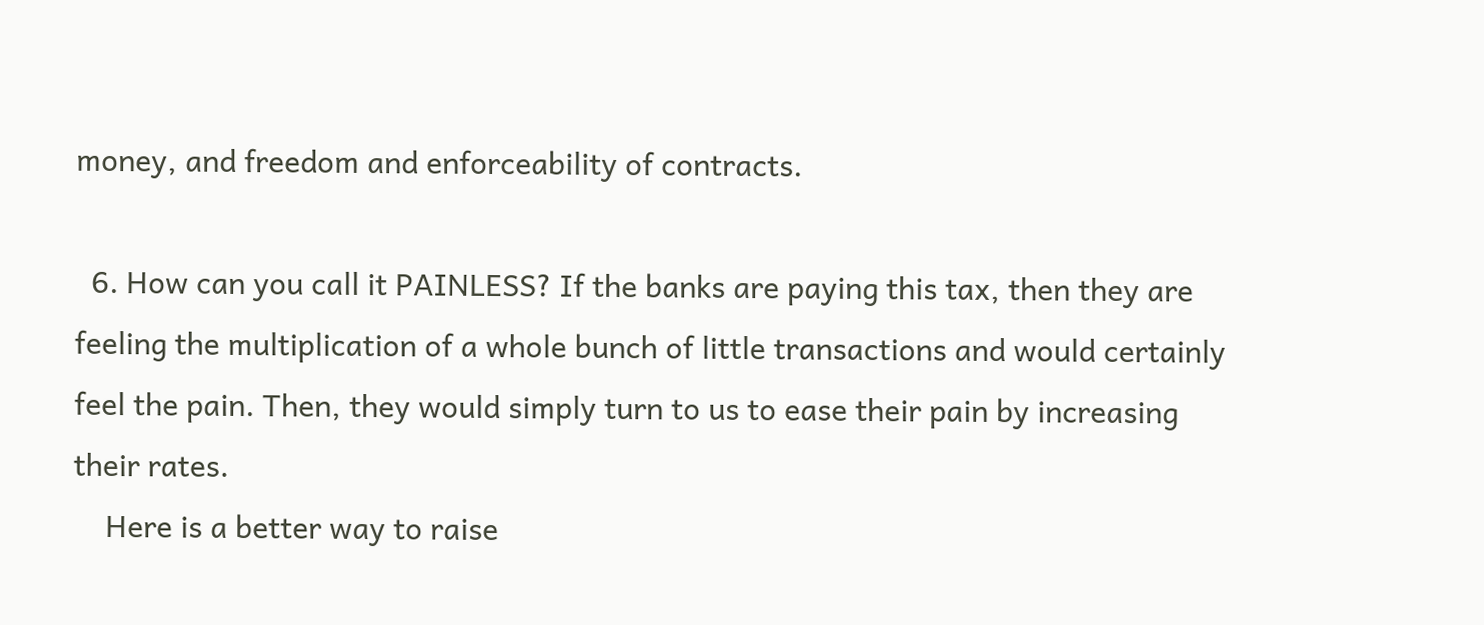money, and freedom and enforceability of contracts.

  6. How can you call it PAINLESS? If the banks are paying this tax, then they are feeling the multiplication of a whole bunch of little transactions and would certainly feel the pain. Then, they would simply turn to us to ease their pain by increasing their rates.
    Here is a better way to raise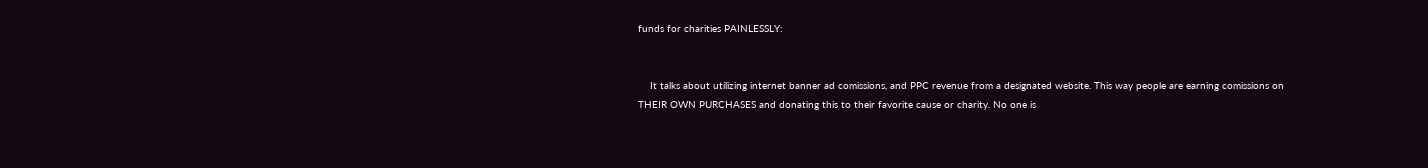funds for charities PAINLESSLY:


    It talks about utilizing internet banner ad comissions, and PPC revenue from a designated website. This way people are earning comissions on THEIR OWN PURCHASES and donating this to their favorite cause or charity. No one is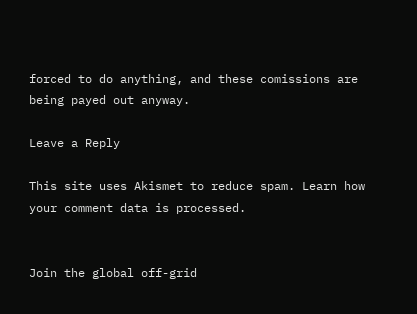forced to do anything, and these comissions are being payed out anyway.

Leave a Reply

This site uses Akismet to reduce spam. Learn how your comment data is processed.


Join the global off-grid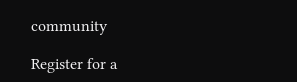community

Register for a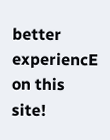better experiencE on this site!